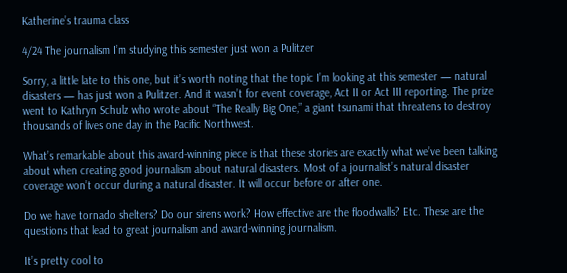Katherine’s trauma class

4/24 The journalism I’m studying this semester just won a Pulitzer

Sorry, a little late to this one, but it’s worth noting that the topic I’m looking at this semester — natural disasters — has just won a Pulitzer. And it wasn’t for event coverage, Act II or Act III reporting. The prize went to Kathryn Schulz who wrote about “The Really Big One,” a giant tsunami that threatens to destroy thousands of lives one day in the Pacific Northwest.

What’s remarkable about this award-winning piece is that these stories are exactly what we’ve been talking about when creating good journalism about natural disasters. Most of a journalist’s natural disaster coverage won’t occur during a natural disaster. It will occur before or after one.

Do we have tornado shelters? Do our sirens work? How effective are the floodwalls? Etc. These are the questions that lead to great journalism and award-winning journalism.

It’s pretty cool to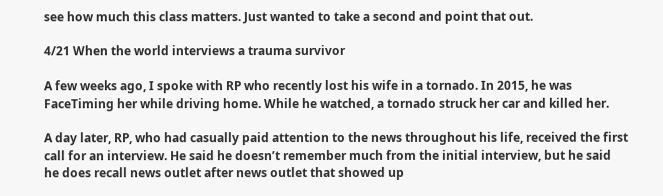see how much this class matters. Just wanted to take a second and point that out.

4/21 When the world interviews a trauma survivor

A few weeks ago, I spoke with RP who recently lost his wife in a tornado. In 2015, he was FaceTiming her while driving home. While he watched, a tornado struck her car and killed her.

A day later, RP, who had casually paid attention to the news throughout his life, received the first call for an interview. He said he doesn’t remember much from the initial interview, but he said he does recall news outlet after news outlet that showed up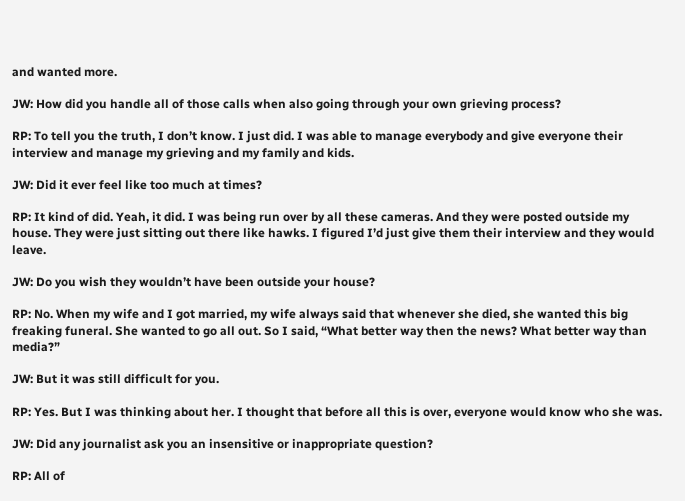and wanted more.

JW: How did you handle all of those calls when also going through your own grieving process?

RP: To tell you the truth, I don’t know. I just did. I was able to manage everybody and give everyone their interview and manage my grieving and my family and kids.

JW: Did it ever feel like too much at times?

RP: It kind of did. Yeah, it did. I was being run over by all these cameras. And they were posted outside my house. They were just sitting out there like hawks. I figured I’d just give them their interview and they would leave.

JW: Do you wish they wouldn’t have been outside your house?

RP: No. When my wife and I got married, my wife always said that whenever she died, she wanted this big freaking funeral. She wanted to go all out. So I said, “What better way then the news? What better way than media?”

JW: But it was still difficult for you.

RP: Yes. But I was thinking about her. I thought that before all this is over, everyone would know who she was.

JW: Did any journalist ask you an insensitive or inappropriate question?

RP: All of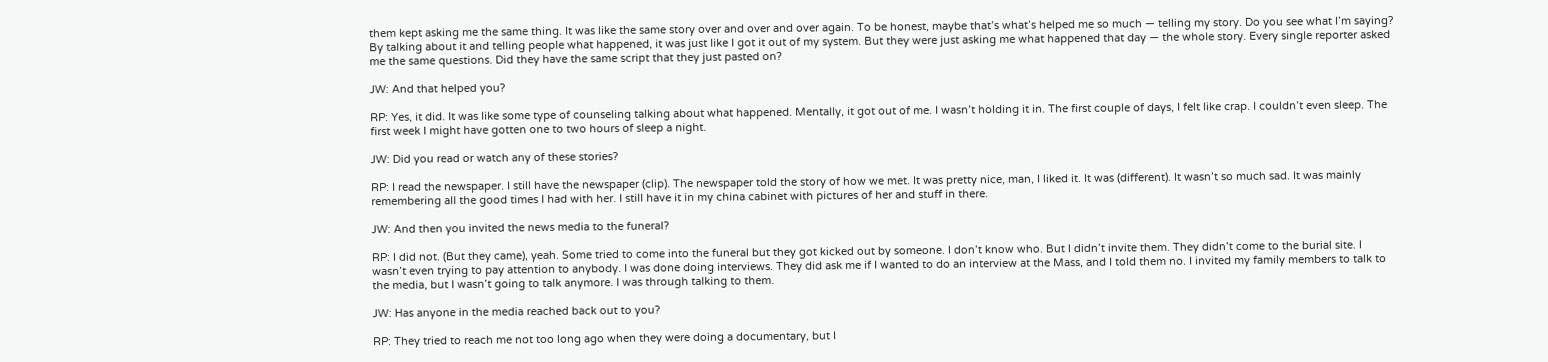them kept asking me the same thing. It was like the same story over and over and over again. To be honest, maybe that’s what’s helped me so much — telling my story. Do you see what I’m saying? By talking about it and telling people what happened, it was just like I got it out of my system. But they were just asking me what happened that day — the whole story. Every single reporter asked me the same questions. Did they have the same script that they just pasted on?

JW: And that helped you?

RP: Yes, it did. It was like some type of counseling talking about what happened. Mentally, it got out of me. I wasn’t holding it in. The first couple of days, I felt like crap. I couldn’t even sleep. The first week I might have gotten one to two hours of sleep a night.

JW: Did you read or watch any of these stories?

RP: I read the newspaper. I still have the newspaper (clip). The newspaper told the story of how we met. It was pretty nice, man, I liked it. It was (different). It wasn’t so much sad. It was mainly remembering all the good times I had with her. I still have it in my china cabinet with pictures of her and stuff in there.

JW: And then you invited the news media to the funeral?

RP: I did not. (But they came), yeah. Some tried to come into the funeral but they got kicked out by someone. I don’t know who. But I didn’t invite them. They didn’t come to the burial site. I wasn’t even trying to pay attention to anybody. I was done doing interviews. They did ask me if I wanted to do an interview at the Mass, and I told them no. I invited my family members to talk to the media, but I wasn’t going to talk anymore. I was through talking to them.

JW: Has anyone in the media reached back out to you?

RP: They tried to reach me not too long ago when they were doing a documentary, but I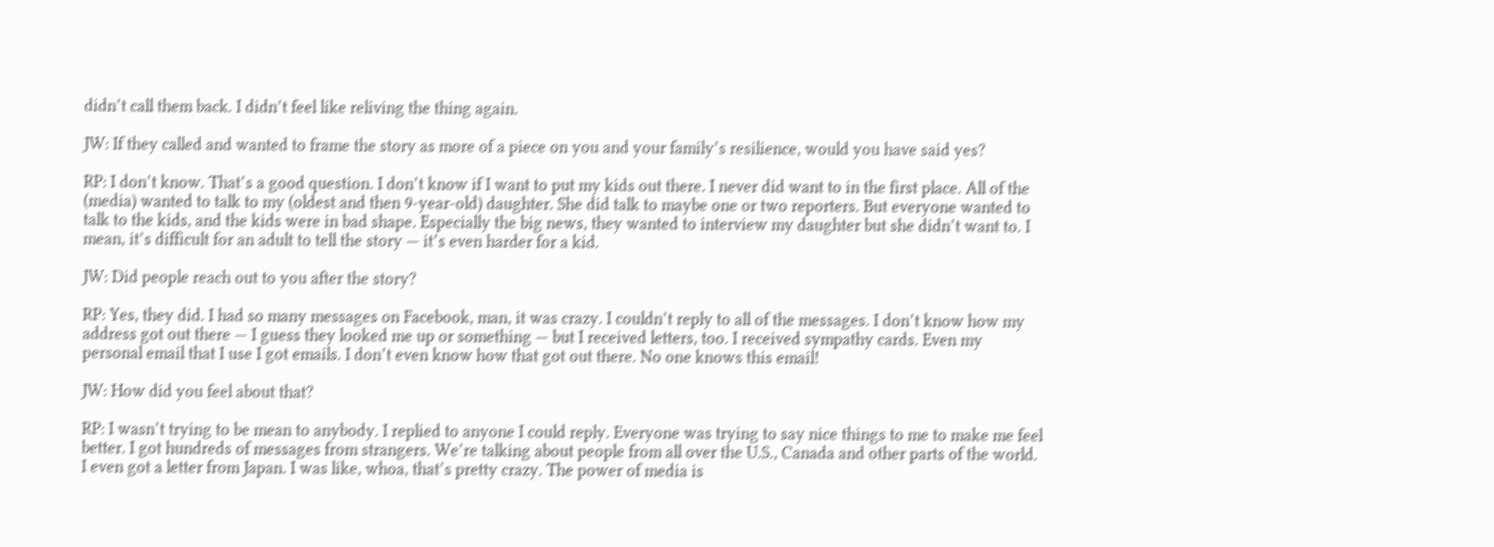didn’t call them back. I didn’t feel like reliving the thing again.

JW: If they called and wanted to frame the story as more of a piece on you and your family’s resilience, would you have said yes?

RP: I don’t know. That’s a good question. I don’t know if I want to put my kids out there. I never did want to in the first place. All of the (media) wanted to talk to my (oldest and then 9-year-old) daughter. She did talk to maybe one or two reporters. But everyone wanted to talk to the kids, and the kids were in bad shape. Especially the big news, they wanted to interview my daughter but she didn’t want to. I mean, it’s difficult for an adult to tell the story — it’s even harder for a kid.

JW: Did people reach out to you after the story?

RP: Yes, they did. I had so many messages on Facebook, man, it was crazy. I couldn’t reply to all of the messages. I don’t know how my address got out there — I guess they looked me up or something — but I received letters, too. I received sympathy cards. Even my personal email that I use I got emails. I don’t even know how that got out there. No one knows this email!

JW: How did you feel about that?

RP: I wasn’t trying to be mean to anybody. I replied to anyone I could reply. Everyone was trying to say nice things to me to make me feel better. I got hundreds of messages from strangers. We’re talking about people from all over the U.S., Canada and other parts of the world. I even got a letter from Japan. I was like, whoa, that’s pretty crazy. The power of media is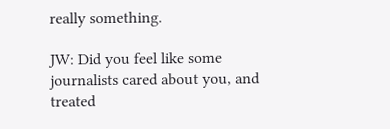really something.

JW: Did you feel like some journalists cared about you, and treated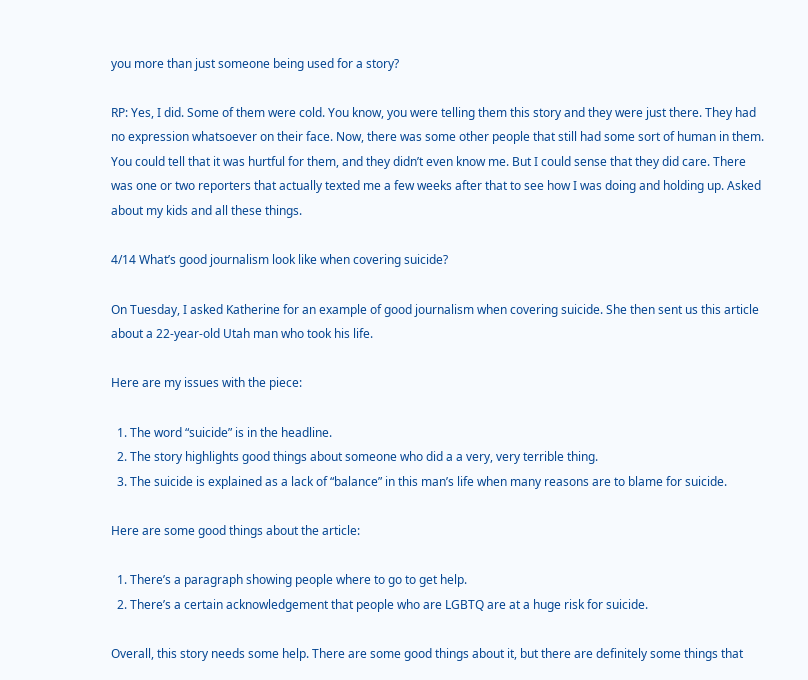you more than just someone being used for a story?

RP: Yes, I did. Some of them were cold. You know, you were telling them this story and they were just there. They had no expression whatsoever on their face. Now, there was some other people that still had some sort of human in them. You could tell that it was hurtful for them, and they didn’t even know me. But I could sense that they did care. There was one or two reporters that actually texted me a few weeks after that to see how I was doing and holding up. Asked about my kids and all these things.

4/14 What’s good journalism look like when covering suicide?

On Tuesday, I asked Katherine for an example of good journalism when covering suicide. She then sent us this article about a 22-year-old Utah man who took his life.

Here are my issues with the piece:

  1. The word “suicide” is in the headline.
  2. The story highlights good things about someone who did a a very, very terrible thing.
  3. The suicide is explained as a lack of “balance” in this man’s life when many reasons are to blame for suicide.

Here are some good things about the article:

  1. There’s a paragraph showing people where to go to get help.
  2. There’s a certain acknowledgement that people who are LGBTQ are at a huge risk for suicide.

Overall, this story needs some help. There are some good things about it, but there are definitely some things that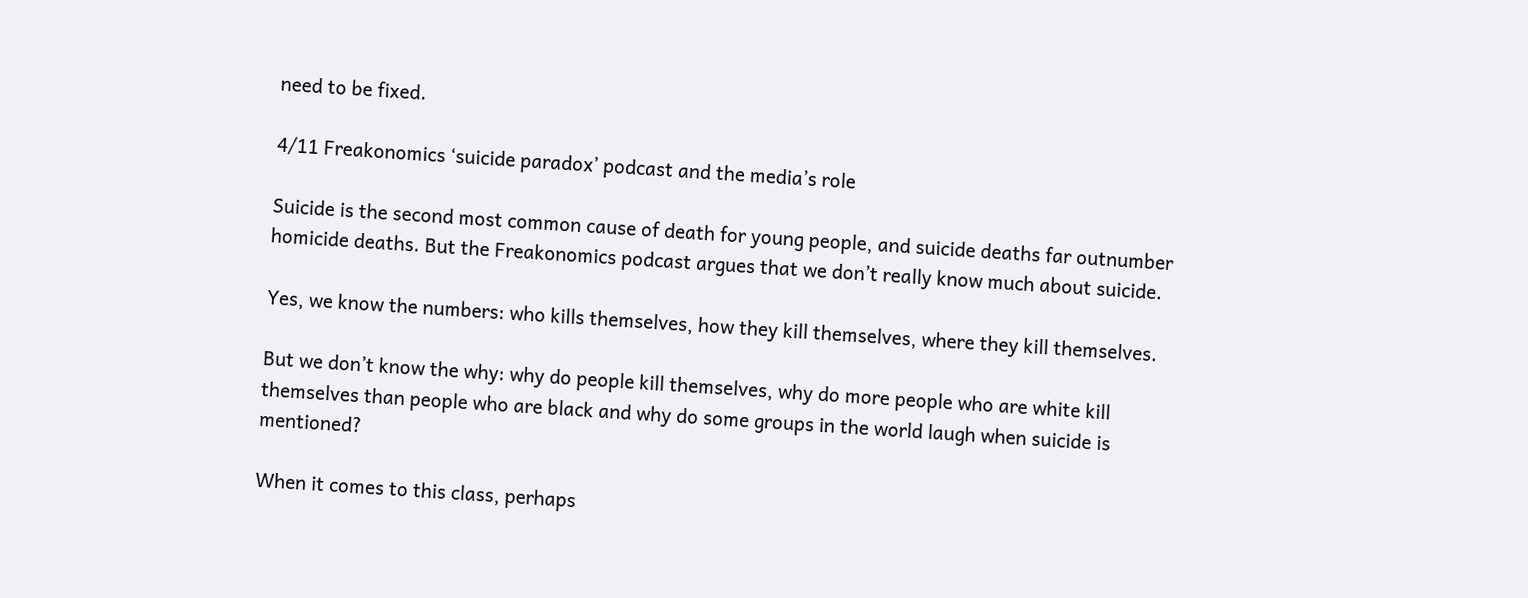need to be fixed.

4/11 Freakonomics ‘suicide paradox’ podcast and the media’s role

Suicide is the second most common cause of death for young people, and suicide deaths far outnumber homicide deaths. But the Freakonomics podcast argues that we don’t really know much about suicide.

Yes, we know the numbers: who kills themselves, how they kill themselves, where they kill themselves.

But we don’t know the why: why do people kill themselves, why do more people who are white kill themselves than people who are black and why do some groups in the world laugh when suicide is mentioned?

When it comes to this class, perhaps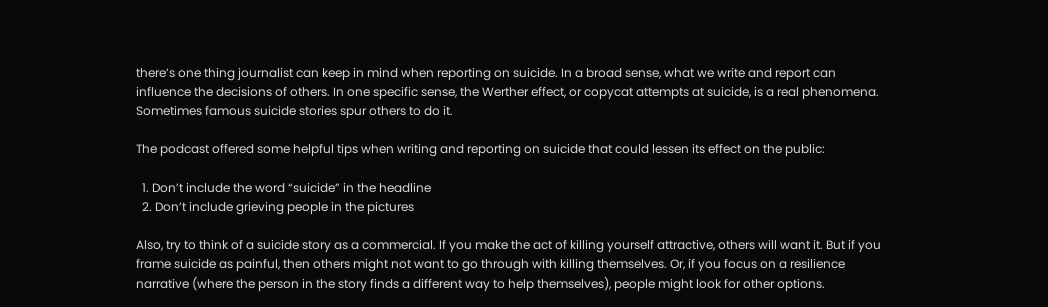there’s one thing journalist can keep in mind when reporting on suicide. In a broad sense, what we write and report can influence the decisions of others. In one specific sense, the Werther effect, or copycat attempts at suicide, is a real phenomena. Sometimes famous suicide stories spur others to do it.

The podcast offered some helpful tips when writing and reporting on suicide that could lessen its effect on the public:

  1. Don’t include the word “suicide” in the headline
  2. Don’t include grieving people in the pictures

Also, try to think of a suicide story as a commercial. If you make the act of killing yourself attractive, others will want it. But if you frame suicide as painful, then others might not want to go through with killing themselves. Or, if you focus on a resilience narrative (where the person in the story finds a different way to help themselves), people might look for other options.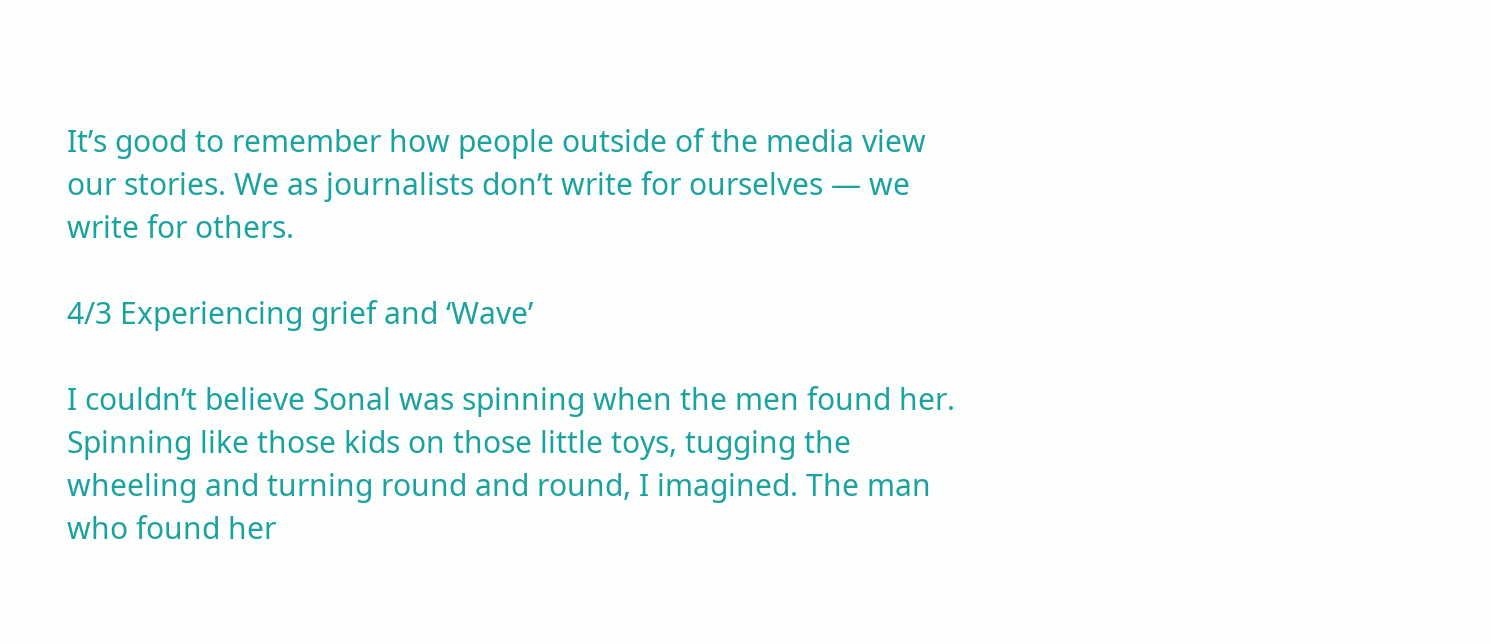It’s good to remember how people outside of the media view our stories. We as journalists don’t write for ourselves — we write for others.

4/3 Experiencing grief and ‘Wave’

I couldn’t believe Sonal was spinning when the men found her. Spinning like those kids on those little toys, tugging the wheeling and turning round and round, I imagined. The man who found her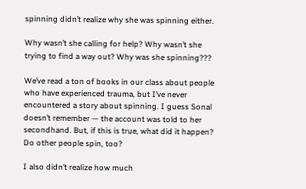spinning didn’t realize why she was spinning either.

Why wasn’t she calling for help? Why wasn’t she trying to find a way out? Why was she spinning???

We’ve read a ton of books in our class about people who have experienced trauma, but I’ve never encountered a story about spinning. I guess Sonal doesn’t remember — the account was told to her secondhand. But, if this is true, what did it happen? Do other people spin, too?

I also didn’t realize how much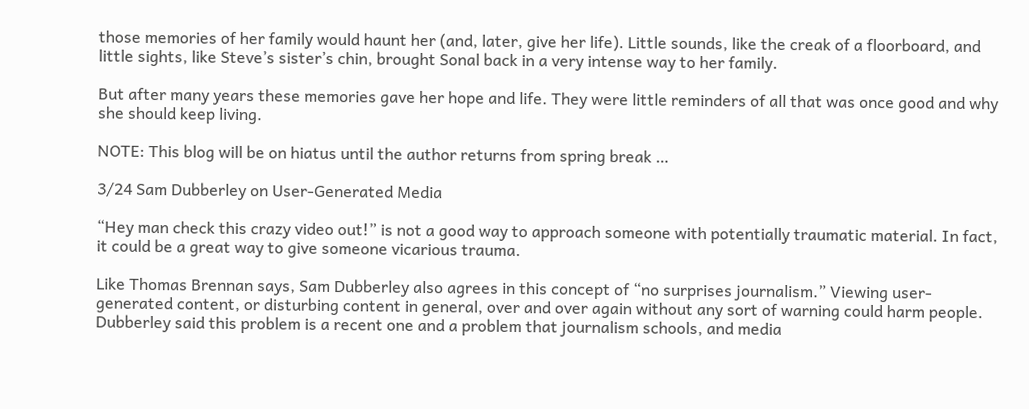those memories of her family would haunt her (and, later, give her life). Little sounds, like the creak of a floorboard, and little sights, like Steve’s sister’s chin, brought Sonal back in a very intense way to her family.

But after many years these memories gave her hope and life. They were little reminders of all that was once good and why she should keep living.

NOTE: This blog will be on hiatus until the author returns from spring break …

3/24 Sam Dubberley on User-Generated Media

“Hey man check this crazy video out!” is not a good way to approach someone with potentially traumatic material. In fact, it could be a great way to give someone vicarious trauma.

Like Thomas Brennan says, Sam Dubberley also agrees in this concept of “no surprises journalism.” Viewing user-generated content, or disturbing content in general, over and over again without any sort of warning could harm people. Dubberley said this problem is a recent one and a problem that journalism schools, and media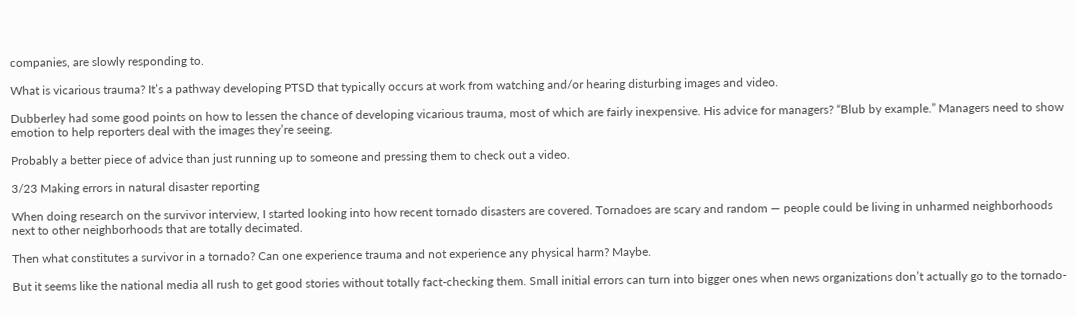companies, are slowly responding to.

What is vicarious trauma? It’s a pathway developing PTSD that typically occurs at work from watching and/or hearing disturbing images and video.

Dubberley had some good points on how to lessen the chance of developing vicarious trauma, most of which are fairly inexpensive. His advice for managers? “Blub by example.” Managers need to show emotion to help reporters deal with the images they’re seeing.

Probably a better piece of advice than just running up to someone and pressing them to check out a video.

3/23 Making errors in natural disaster reporting

When doing research on the survivor interview, I started looking into how recent tornado disasters are covered. Tornadoes are scary and random — people could be living in unharmed neighborhoods next to other neighborhoods that are totally decimated.

Then what constitutes a survivor in a tornado? Can one experience trauma and not experience any physical harm? Maybe.

But it seems like the national media all rush to get good stories without totally fact-checking them. Small initial errors can turn into bigger ones when news organizations don’t actually go to the tornado-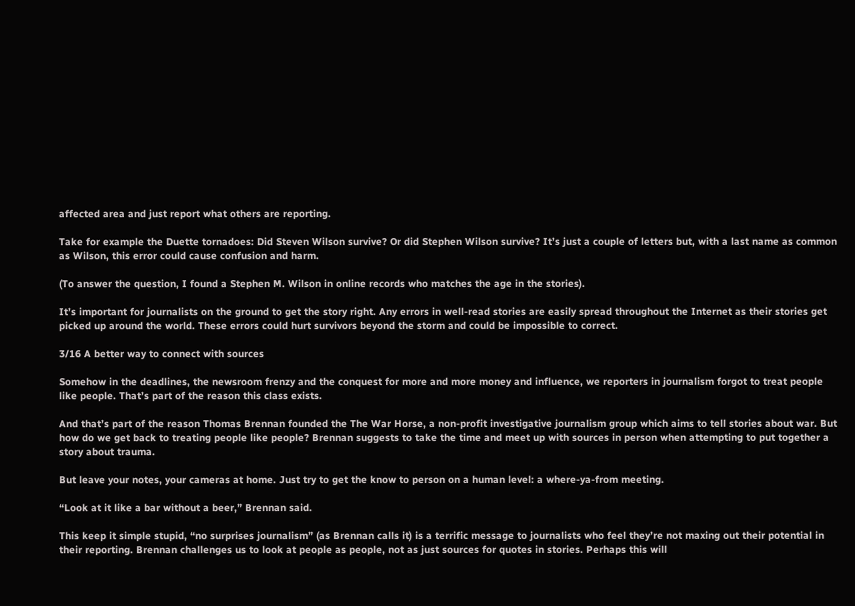affected area and just report what others are reporting.

Take for example the Duette tornadoes: Did Steven Wilson survive? Or did Stephen Wilson survive? It’s just a couple of letters but, with a last name as common as Wilson, this error could cause confusion and harm.

(To answer the question, I found a Stephen M. Wilson in online records who matches the age in the stories).

It’s important for journalists on the ground to get the story right. Any errors in well-read stories are easily spread throughout the Internet as their stories get picked up around the world. These errors could hurt survivors beyond the storm and could be impossible to correct.

3/16 A better way to connect with sources

Somehow in the deadlines, the newsroom frenzy and the conquest for more and more money and influence, we reporters in journalism forgot to treat people like people. That’s part of the reason this class exists.

And that’s part of the reason Thomas Brennan founded the The War Horse, a non-profit investigative journalism group which aims to tell stories about war. But how do we get back to treating people like people? Brennan suggests to take the time and meet up with sources in person when attempting to put together a story about trauma.

But leave your notes, your cameras at home. Just try to get the know to person on a human level: a where-ya-from meeting.

“Look at it like a bar without a beer,” Brennan said.

This keep it simple stupid, “no surprises journalism” (as Brennan calls it) is a terrific message to journalists who feel they’re not maxing out their potential in their reporting. Brennan challenges us to look at people as people, not as just sources for quotes in stories. Perhaps this will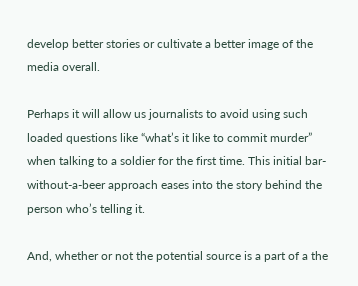develop better stories or cultivate a better image of the media overall.

Perhaps it will allow us journalists to avoid using such loaded questions like “what’s it like to commit murder” when talking to a soldier for the first time. This initial bar-without-a-beer approach eases into the story behind the person who’s telling it.

And, whether or not the potential source is a part of a the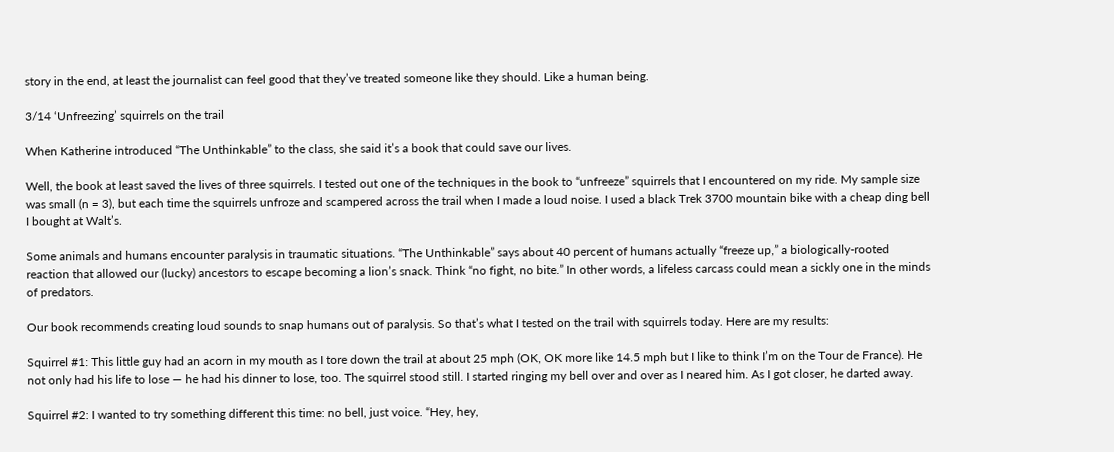story in the end, at least the journalist can feel good that they’ve treated someone like they should. Like a human being.

3/14 ‘Unfreezing’ squirrels on the trail

When Katherine introduced “The Unthinkable” to the class, she said it’s a book that could save our lives.

Well, the book at least saved the lives of three squirrels. I tested out one of the techniques in the book to “unfreeze” squirrels that I encountered on my ride. My sample size was small (n = 3), but each time the squirrels unfroze and scampered across the trail when I made a loud noise. I used a black Trek 3700 mountain bike with a cheap ding bell I bought at Walt’s.

Some animals and humans encounter paralysis in traumatic situations. “The Unthinkable” says about 40 percent of humans actually “freeze up,” a biologically-rooted reaction that allowed our (lucky) ancestors to escape becoming a lion’s snack. Think “no fight, no bite.” In other words, a lifeless carcass could mean a sickly one in the minds of predators.

Our book recommends creating loud sounds to snap humans out of paralysis. So that’s what I tested on the trail with squirrels today. Here are my results:

Squirrel #1: This little guy had an acorn in my mouth as I tore down the trail at about 25 mph (OK, OK more like 14.5 mph but I like to think I’m on the Tour de France). He not only had his life to lose — he had his dinner to lose, too. The squirrel stood still. I started ringing my bell over and over as I neared him. As I got closer, he darted away.

Squirrel #2: I wanted to try something different this time: no bell, just voice. “Hey, hey,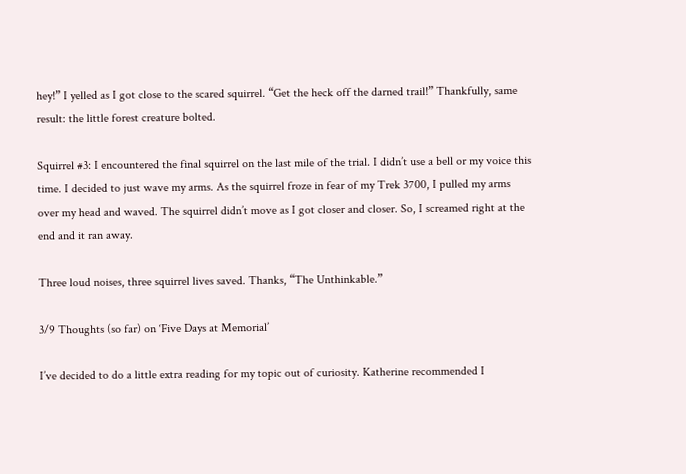hey!” I yelled as I got close to the scared squirrel. “Get the heck off the darned trail!” Thankfully, same result: the little forest creature bolted.

Squirrel #3: I encountered the final squirrel on the last mile of the trial. I didn’t use a bell or my voice this time. I decided to just wave my arms. As the squirrel froze in fear of my Trek 3700, I pulled my arms over my head and waved. The squirrel didn’t move as I got closer and closer. So, I screamed right at the end and it ran away.

Three loud noises, three squirrel lives saved. Thanks, “The Unthinkable.”

3/9 Thoughts (so far) on ‘Five Days at Memorial’

I’ve decided to do a little extra reading for my topic out of curiosity. Katherine recommended I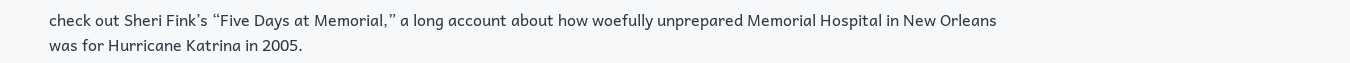check out Sheri Fink’s “Five Days at Memorial,” a long account about how woefully unprepared Memorial Hospital in New Orleans was for Hurricane Katrina in 2005.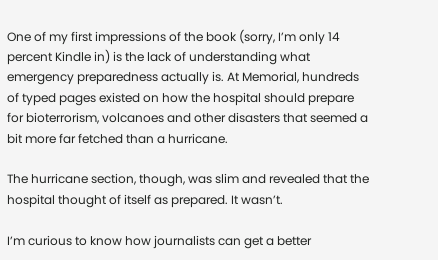One of my first impressions of the book (sorry, I’m only 14 percent Kindle in) is the lack of understanding what emergency preparedness actually is. At Memorial, hundreds of typed pages existed on how the hospital should prepare for bioterrorism, volcanoes and other disasters that seemed a bit more far fetched than a hurricane.

The hurricane section, though, was slim and revealed that the hospital thought of itself as prepared. It wasn’t.

I’m curious to know how journalists can get a better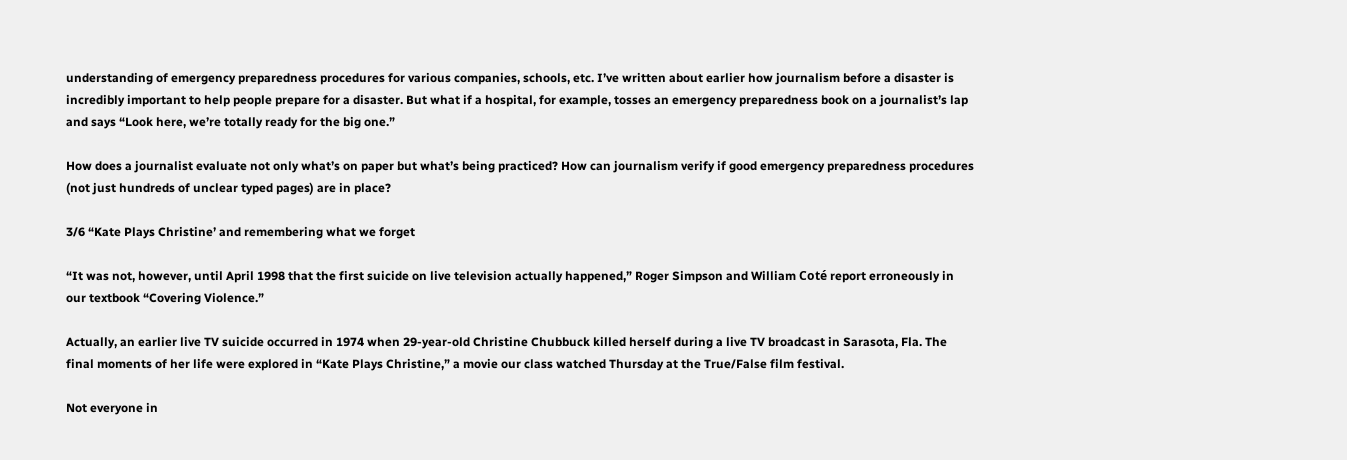understanding of emergency preparedness procedures for various companies, schools, etc. I’ve written about earlier how journalism before a disaster is incredibly important to help people prepare for a disaster. But what if a hospital, for example, tosses an emergency preparedness book on a journalist’s lap and says “Look here, we’re totally ready for the big one.”

How does a journalist evaluate not only what’s on paper but what’s being practiced? How can journalism verify if good emergency preparedness procedures (not just hundreds of unclear typed pages) are in place?

3/6 “Kate Plays Christine’ and remembering what we forget

“It was not, however, until April 1998 that the first suicide on live television actually happened,” Roger Simpson and William Coté report erroneously in our textbook “Covering Violence.”

Actually, an earlier live TV suicide occurred in 1974 when 29-year-old Christine Chubbuck killed herself during a live TV broadcast in Sarasota, Fla. The final moments of her life were explored in “Kate Plays Christine,” a movie our class watched Thursday at the True/False film festival.

Not everyone in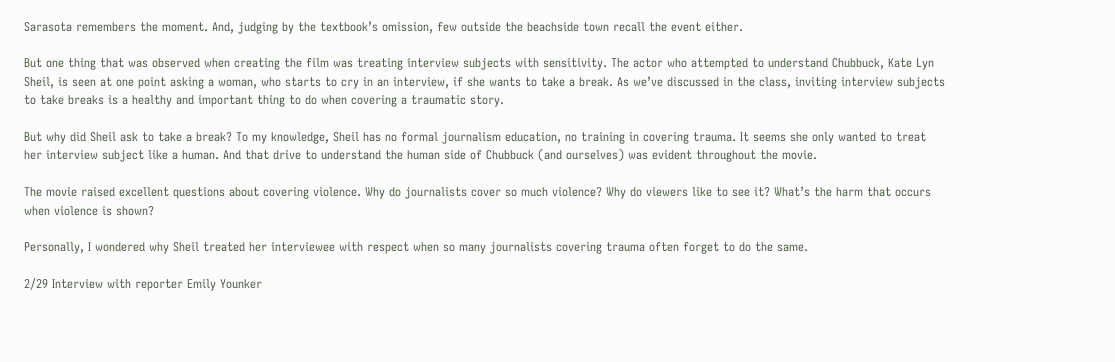Sarasota remembers the moment. And, judging by the textbook’s omission, few outside the beachside town recall the event either.

But one thing that was observed when creating the film was treating interview subjects with sensitivity. The actor who attempted to understand Chubbuck, Kate Lyn Sheil, is seen at one point asking a woman, who starts to cry in an interview, if she wants to take a break. As we’ve discussed in the class, inviting interview subjects to take breaks is a healthy and important thing to do when covering a traumatic story.

But why did Sheil ask to take a break? To my knowledge, Sheil has no formal journalism education, no training in covering trauma. It seems she only wanted to treat her interview subject like a human. And that drive to understand the human side of Chubbuck (and ourselves) was evident throughout the movie.

The movie raised excellent questions about covering violence. Why do journalists cover so much violence? Why do viewers like to see it? What’s the harm that occurs when violence is shown?

Personally, I wondered why Sheil treated her interviewee with respect when so many journalists covering trauma often forget to do the same.

2/29 Interview with reporter Emily Younker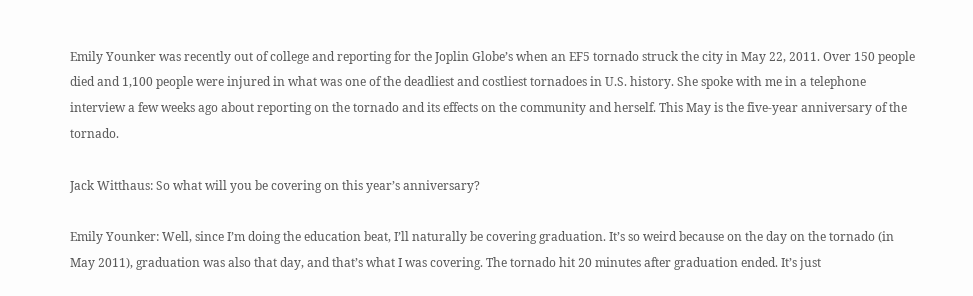Emily Younker was recently out of college and reporting for the Joplin Globe’s when an EF5 tornado struck the city in May 22, 2011. Over 150 people died and 1,100 people were injured in what was one of the deadliest and costliest tornadoes in U.S. history. She spoke with me in a telephone interview a few weeks ago about reporting on the tornado and its effects on the community and herself. This May is the five-year anniversary of the tornado.

Jack Witthaus: So what will you be covering on this year’s anniversary?

Emily Younker: Well, since I’m doing the education beat, I’ll naturally be covering graduation. It’s so weird because on the day on the tornado (in May 2011), graduation was also that day, and that’s what I was covering. The tornado hit 20 minutes after graduation ended. It’s just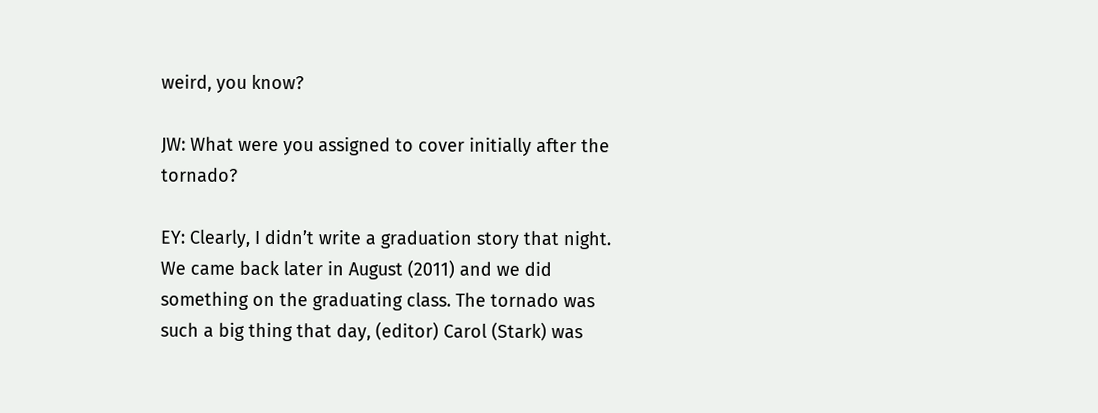weird, you know?

JW: What were you assigned to cover initially after the tornado?

EY: Clearly, I didn’t write a graduation story that night. We came back later in August (2011) and we did something on the graduating class. The tornado was such a big thing that day, (editor) Carol (Stark) was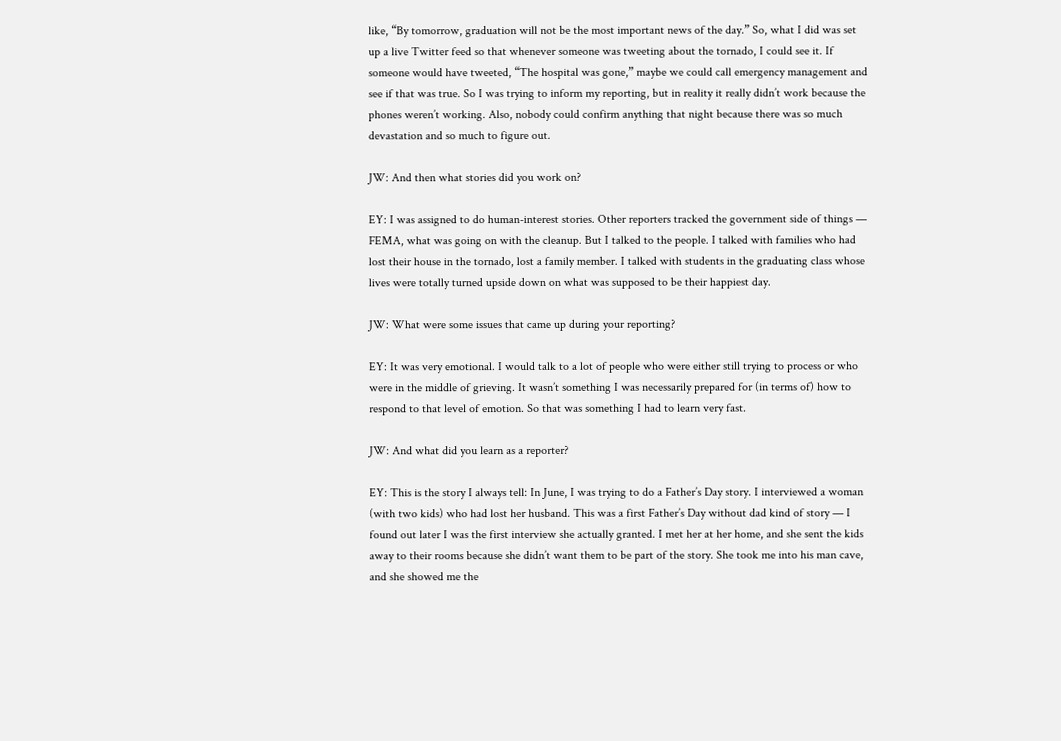like, “By tomorrow, graduation will not be the most important news of the day.” So, what I did was set up a live Twitter feed so that whenever someone was tweeting about the tornado, I could see it. If someone would have tweeted, “The hospital was gone,” maybe we could call emergency management and see if that was true. So I was trying to inform my reporting, but in reality it really didn’t work because the phones weren’t working. Also, nobody could confirm anything that night because there was so much devastation and so much to figure out.

JW: And then what stories did you work on?

EY: I was assigned to do human-interest stories. Other reporters tracked the government side of things — FEMA, what was going on with the cleanup. But I talked to the people. I talked with families who had lost their house in the tornado, lost a family member. I talked with students in the graduating class whose lives were totally turned upside down on what was supposed to be their happiest day.

JW: What were some issues that came up during your reporting?

EY: It was very emotional. I would talk to a lot of people who were either still trying to process or who were in the middle of grieving. It wasn’t something I was necessarily prepared for (in terms of) how to respond to that level of emotion. So that was something I had to learn very fast.

JW: And what did you learn as a reporter?

EY: This is the story I always tell: In June, I was trying to do a Father’s Day story. I interviewed a woman (with two kids) who had lost her husband. This was a first Father’s Day without dad kind of story — I found out later I was the first interview she actually granted. I met her at her home, and she sent the kids away to their rooms because she didn’t want them to be part of the story. She took me into his man cave, and she showed me the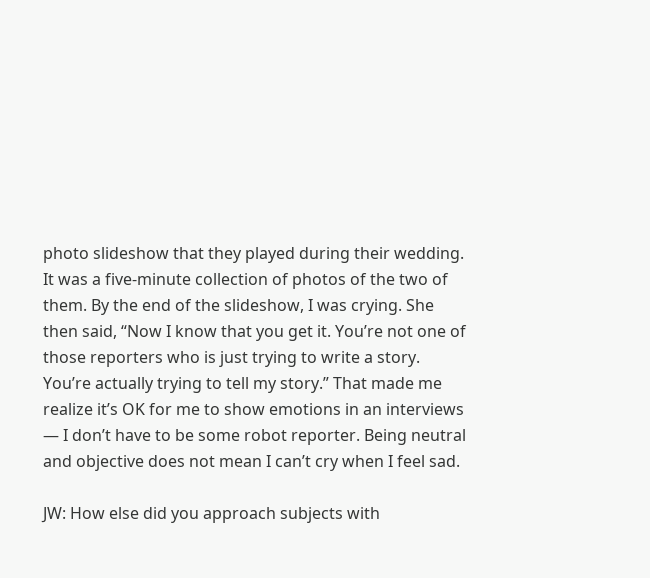photo slideshow that they played during their wedding. It was a five-minute collection of photos of the two of them. By the end of the slideshow, I was crying. She then said, “Now I know that you get it. You’re not one of those reporters who is just trying to write a story. You’re actually trying to tell my story.” That made me realize it’s OK for me to show emotions in an interviews — I don’t have to be some robot reporter. Being neutral and objective does not mean I can’t cry when I feel sad.

JW: How else did you approach subjects with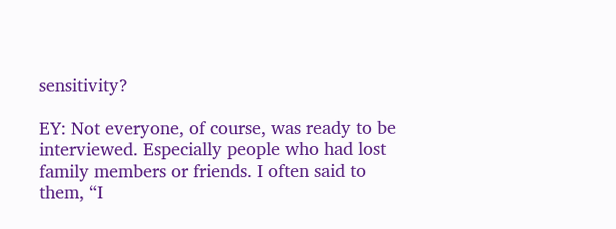sensitivity?

EY: Not everyone, of course, was ready to be interviewed. Especially people who had lost family members or friends. I often said to them, “I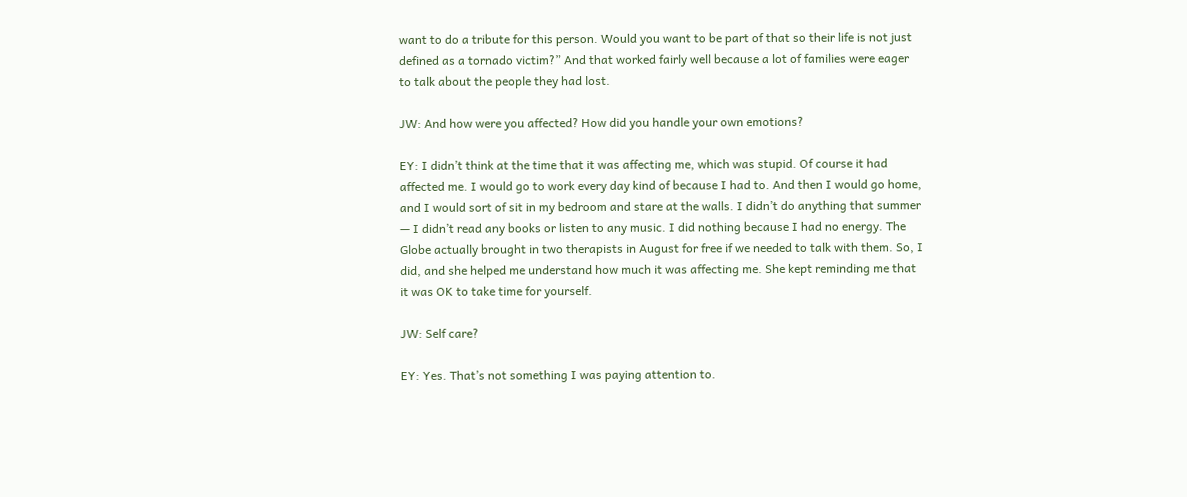want to do a tribute for this person. Would you want to be part of that so their life is not just defined as a tornado victim?” And that worked fairly well because a lot of families were eager to talk about the people they had lost.

JW: And how were you affected? How did you handle your own emotions?

EY: I didn’t think at the time that it was affecting me, which was stupid. Of course it had affected me. I would go to work every day kind of because I had to. And then I would go home, and I would sort of sit in my bedroom and stare at the walls. I didn’t do anything that summer — I didn’t read any books or listen to any music. I did nothing because I had no energy. The Globe actually brought in two therapists in August for free if we needed to talk with them. So, I did, and she helped me understand how much it was affecting me. She kept reminding me that it was OK to take time for yourself.

JW: Self care?

EY: Yes. That’s not something I was paying attention to.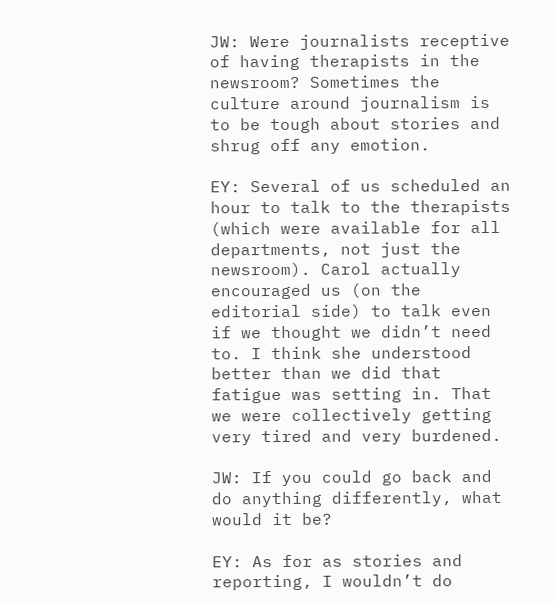JW: Were journalists receptive of having therapists in the newsroom? Sometimes the culture around journalism is to be tough about stories and shrug off any emotion.

EY: Several of us scheduled an hour to talk to the therapists (which were available for all departments, not just the newsroom). Carol actually encouraged us (on the editorial side) to talk even if we thought we didn’t need to. I think she understood better than we did that fatigue was setting in. That we were collectively getting very tired and very burdened.

JW: If you could go back and do anything differently, what would it be?

EY: As for as stories and reporting, I wouldn’t do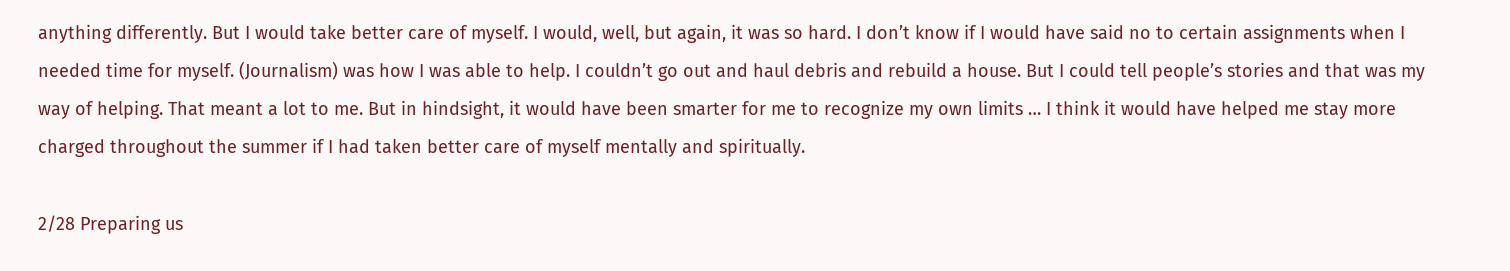anything differently. But I would take better care of myself. I would, well, but again, it was so hard. I don’t know if I would have said no to certain assignments when I needed time for myself. (Journalism) was how I was able to help. I couldn’t go out and haul debris and rebuild a house. But I could tell people’s stories and that was my way of helping. That meant a lot to me. But in hindsight, it would have been smarter for me to recognize my own limits … I think it would have helped me stay more charged throughout the summer if I had taken better care of myself mentally and spiritually.

2/28 Preparing us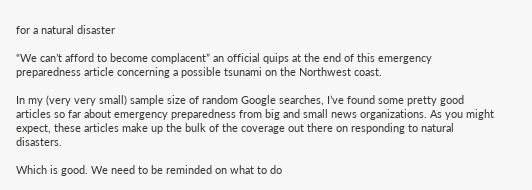for a natural disaster

“We can’t afford to become complacent” an official quips at the end of this emergency preparedness article concerning a possible tsunami on the Northwest coast.

In my (very very small) sample size of random Google searches, I’ve found some pretty good articles so far about emergency preparedness from big and small news organizations. As you might expect, these articles make up the bulk of the coverage out there on responding to natural disasters.

Which is good. We need to be reminded on what to do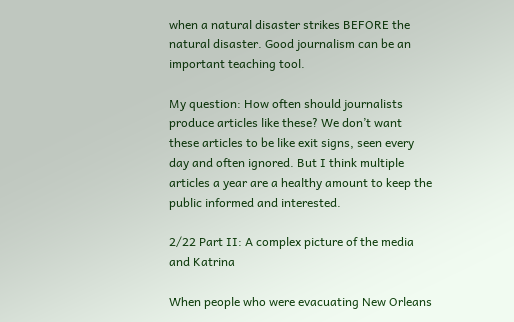when a natural disaster strikes BEFORE the natural disaster. Good journalism can be an important teaching tool.

My question: How often should journalists produce articles like these? We don’t want these articles to be like exit signs, seen every day and often ignored. But I think multiple articles a year are a healthy amount to keep the public informed and interested.

2/22 Part II: A complex picture of the media and Katrina

When people who were evacuating New Orleans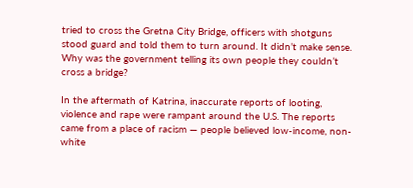tried to cross the Gretna City Bridge, officers with shotguns stood guard and told them to turn around. It didn’t make sense. Why was the government telling its own people they couldn’t cross a bridge?

In the aftermath of Katrina, inaccurate reports of looting, violence and rape were rampant around the U.S. The reports came from a place of racism — people believed low-income, non-white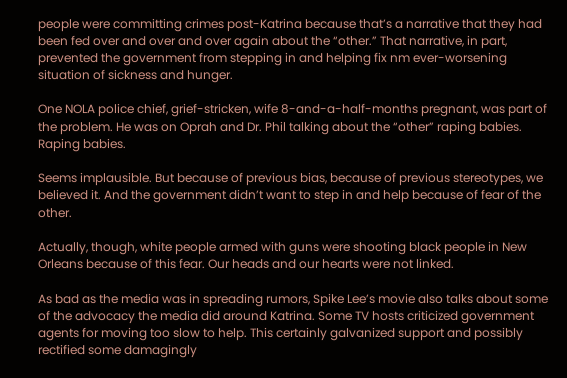people were committing crimes post-Katrina because that’s a narrative that they had been fed over and over and over again about the “other.” That narrative, in part, prevented the government from stepping in and helping fix nm ever-worsening situation of sickness and hunger.

One NOLA police chief, grief-stricken, wife 8-and-a-half-months pregnant, was part of the problem. He was on Oprah and Dr. Phil talking about the “other” raping babies. Raping babies.

Seems implausible. But because of previous bias, because of previous stereotypes, we believed it. And the government didn’t want to step in and help because of fear of the other.

Actually, though, white people armed with guns were shooting black people in New Orleans because of this fear. Our heads and our hearts were not linked.

As bad as the media was in spreading rumors, Spike Lee’s movie also talks about some of the advocacy the media did around Katrina. Some TV hosts criticized government agents for moving too slow to help. This certainly galvanized support and possibly rectified some damagingly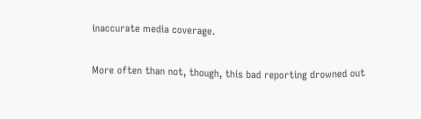inaccurate media coverage.

More often than not, though, this bad reporting drowned out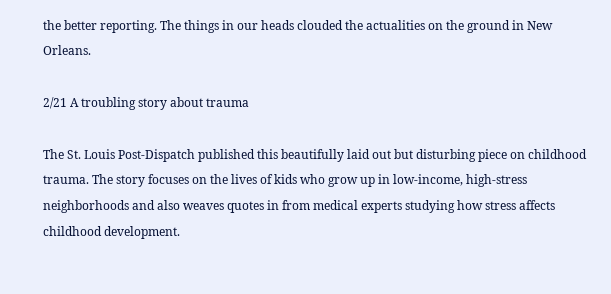the better reporting. The things in our heads clouded the actualities on the ground in New Orleans.

2/21 A troubling story about trauma

The St. Louis Post-Dispatch published this beautifully laid out but disturbing piece on childhood trauma. The story focuses on the lives of kids who grow up in low-income, high-stress neighborhoods and also weaves quotes in from medical experts studying how stress affects childhood development.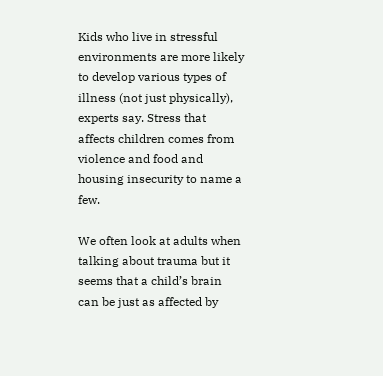Kids who live in stressful environments are more likely to develop various types of illness (not just physically), experts say. Stress that affects children comes from  violence and food and housing insecurity to name a few.

We often look at adults when talking about trauma but it seems that a child’s brain can be just as affected by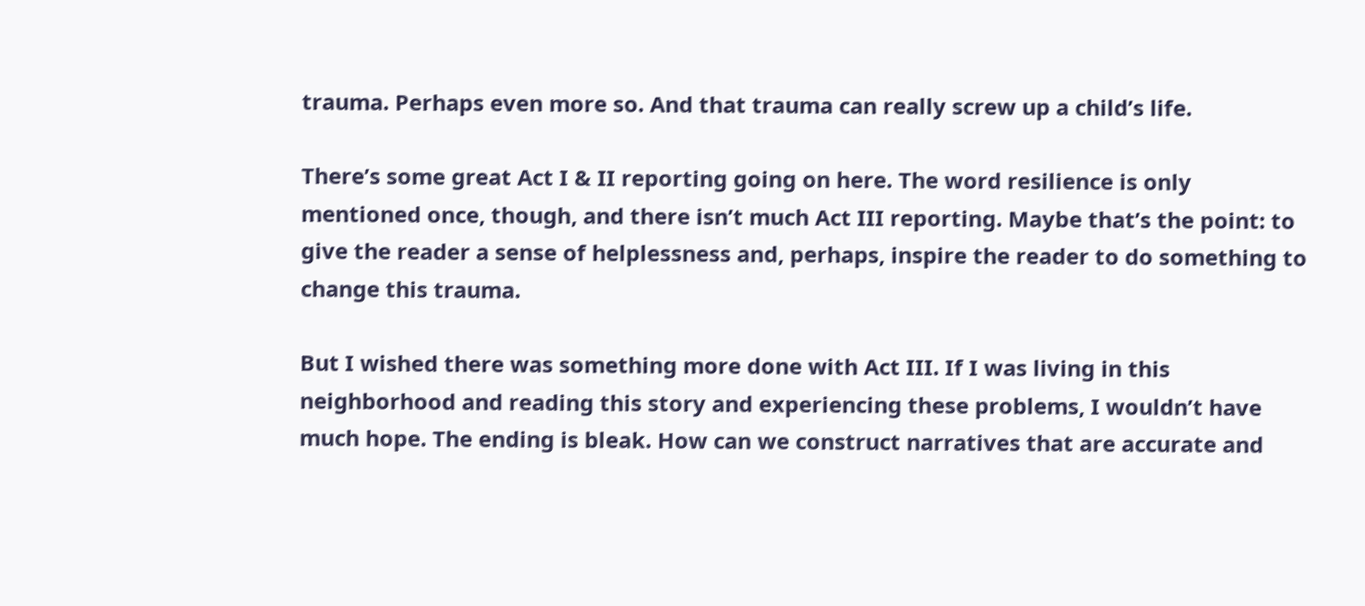trauma. Perhaps even more so. And that trauma can really screw up a child’s life.

There’s some great Act I & II reporting going on here. The word resilience is only mentioned once, though, and there isn’t much Act III reporting. Maybe that’s the point: to give the reader a sense of helplessness and, perhaps, inspire the reader to do something to change this trauma.

But I wished there was something more done with Act III. If I was living in this neighborhood and reading this story and experiencing these problems, I wouldn’t have much hope. The ending is bleak. How can we construct narratives that are accurate and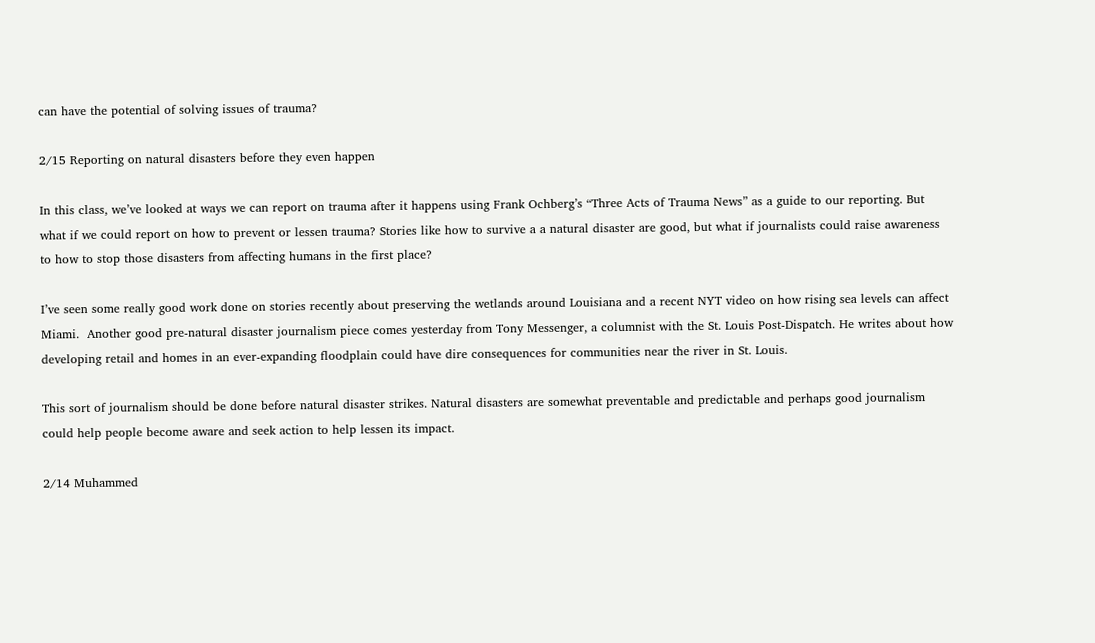can have the potential of solving issues of trauma?

2/15 Reporting on natural disasters before they even happen

In this class, we’ve looked at ways we can report on trauma after it happens using Frank Ochberg’s “Three Acts of Trauma News” as a guide to our reporting. But what if we could report on how to prevent or lessen trauma? Stories like how to survive a a natural disaster are good, but what if journalists could raise awareness to how to stop those disasters from affecting humans in the first place?

I’ve seen some really good work done on stories recently about preserving the wetlands around Louisiana and a recent NYT video on how rising sea levels can affect Miami.  Another good pre-natural disaster journalism piece comes yesterday from Tony Messenger, a columnist with the St. Louis Post-Dispatch. He writes about how developing retail and homes in an ever-expanding floodplain could have dire consequences for communities near the river in St. Louis.

This sort of journalism should be done before natural disaster strikes. Natural disasters are somewhat preventable and predictable and perhaps good journalism could help people become aware and seek action to help lessen its impact.

2/14 Muhammed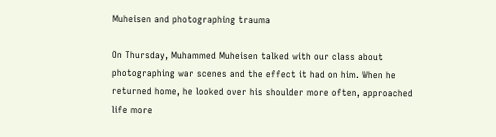Muheisen and photographing trauma

On Thursday, Muhammed Muheisen talked with our class about photographing war scenes and the effect it had on him. When he returned home, he looked over his shoulder more often, approached life more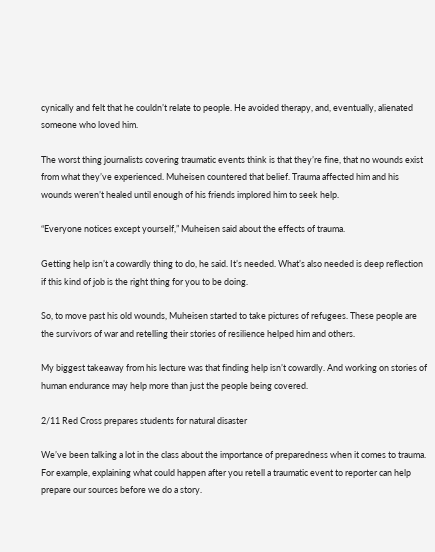cynically and felt that he couldn’t relate to people. He avoided therapy, and, eventually, alienated someone who loved him.

The worst thing journalists covering traumatic events think is that they’re fine, that no wounds exist from what they’ve experienced. Muheisen countered that belief. Trauma affected him and his wounds weren’t healed until enough of his friends implored him to seek help.

“Everyone notices except yourself,” Muheisen said about the effects of trauma.

Getting help isn’t a cowardly thing to do, he said. It’s needed. What’s also needed is deep reflection if this kind of job is the right thing for you to be doing.

So, to move past his old wounds, Muheisen started to take pictures of refugees. These people are the survivors of war and retelling their stories of resilience helped him and others.

My biggest takeaway from his lecture was that finding help isn’t cowardly. And working on stories of human endurance may help more than just the people being covered.

2/11 Red Cross prepares students for natural disaster

We’ve been talking a lot in the class about the importance of preparedness when it comes to trauma. For example, explaining what could happen after you retell a traumatic event to reporter can help prepare our sources before we do a story.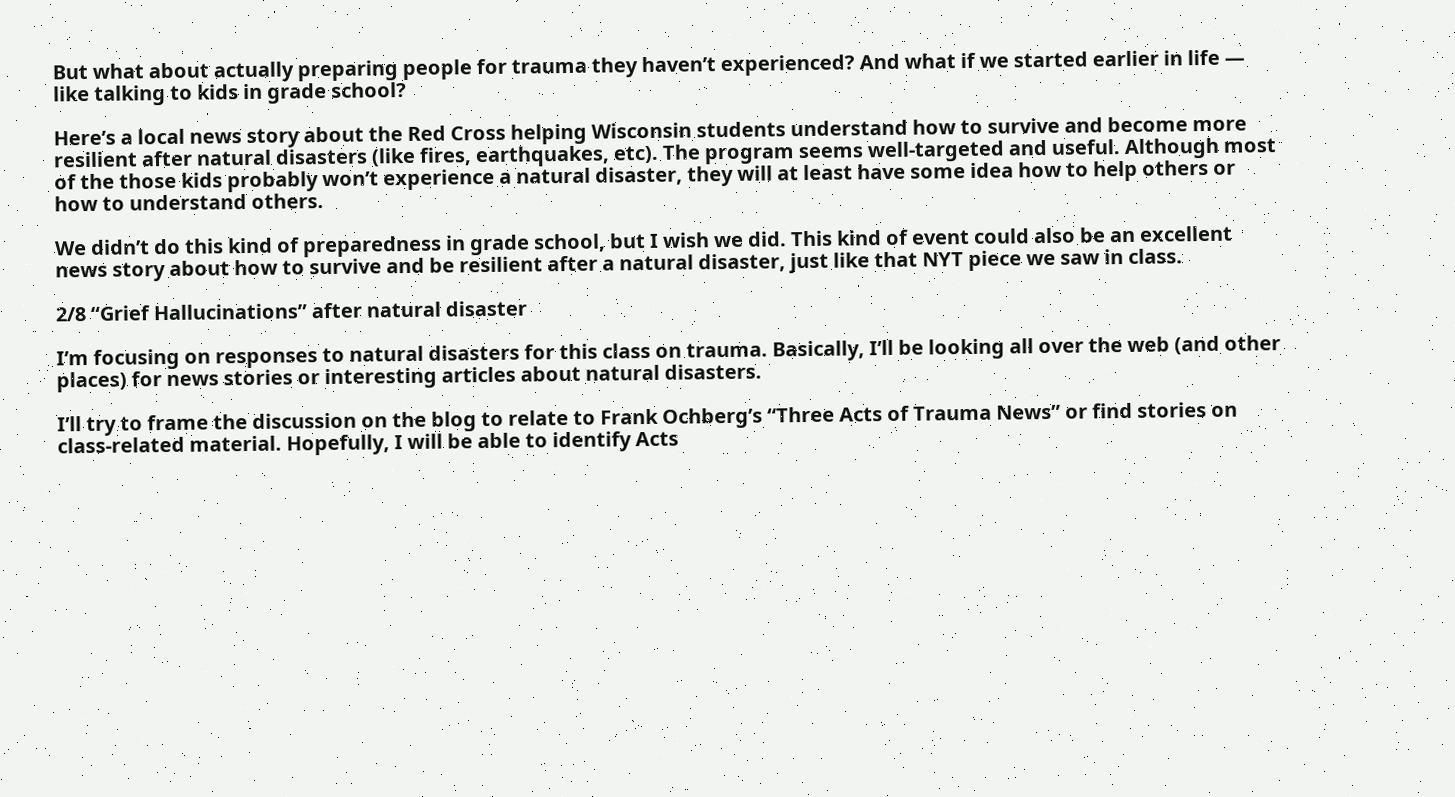But what about actually preparing people for trauma they haven’t experienced? And what if we started earlier in life — like talking to kids in grade school?

Here’s a local news story about the Red Cross helping Wisconsin students understand how to survive and become more resilient after natural disasters (like fires, earthquakes, etc). The program seems well-targeted and useful. Although most of the those kids probably won’t experience a natural disaster, they will at least have some idea how to help others or how to understand others.

We didn’t do this kind of preparedness in grade school, but I wish we did. This kind of event could also be an excellent news story about how to survive and be resilient after a natural disaster, just like that NYT piece we saw in class.

2/8 “Grief Hallucinations” after natural disaster

I’m focusing on responses to natural disasters for this class on trauma. Basically, I’ll be looking all over the web (and other places) for news stories or interesting articles about natural disasters.

I’ll try to frame the discussion on the blog to relate to Frank Ochberg’s “Three Acts of Trauma News” or find stories on class-related material. Hopefully, I will be able to identify Acts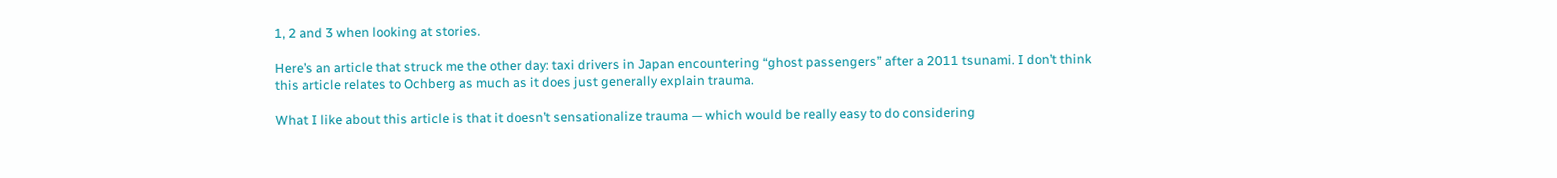1, 2 and 3 when looking at stories.

Here’s an article that struck me the other day: taxi drivers in Japan encountering “ghost passengers” after a 2011 tsunami. I don’t think this article relates to Ochberg as much as it does just generally explain trauma.

What I like about this article is that it doesn’t sensationalize trauma — which would be really easy to do considering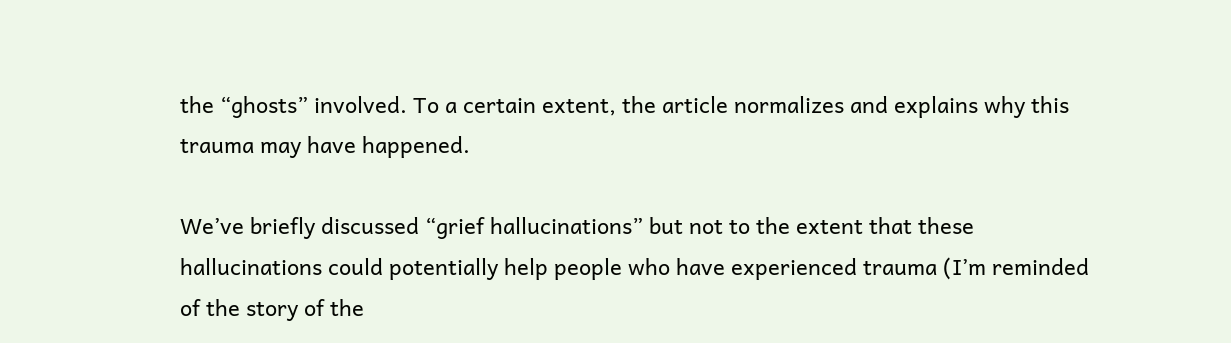the “ghosts” involved. To a certain extent, the article normalizes and explains why this trauma may have happened.

We’ve briefly discussed “grief hallucinations” but not to the extent that these hallucinations could potentially help people who have experienced trauma (I’m reminded of the story of the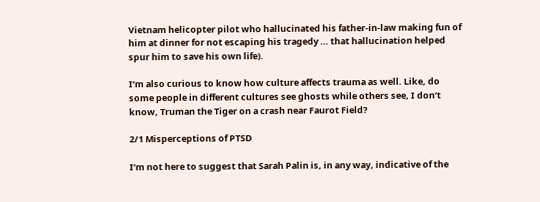Vietnam helicopter pilot who hallucinated his father-in-law making fun of him at dinner for not escaping his tragedy … that hallucination helped spur him to save his own life).

I’m also curious to know how culture affects trauma as well. Like, do some people in different cultures see ghosts while others see, I don’t know, Truman the Tiger on a crash near Faurot Field?

2/1 Misperceptions of PTSD

I’m not here to suggest that Sarah Palin is, in any way, indicative of the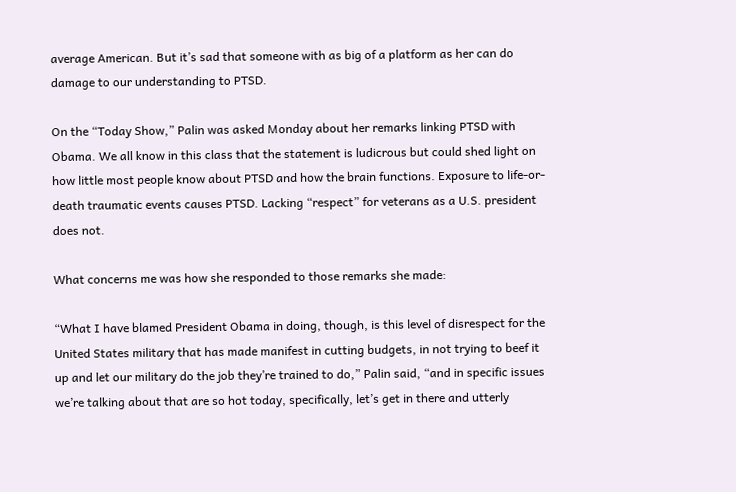average American. But it’s sad that someone with as big of a platform as her can do damage to our understanding to PTSD.

On the “Today Show,” Palin was asked Monday about her remarks linking PTSD with Obama. We all know in this class that the statement is ludicrous but could shed light on how little most people know about PTSD and how the brain functions. Exposure to life-or-death traumatic events causes PTSD. Lacking “respect” for veterans as a U.S. president does not.

What concerns me was how she responded to those remarks she made:

“What I have blamed President Obama in doing, though, is this level of disrespect for the United States military that has made manifest in cutting budgets, in not trying to beef it up and let our military do the job they’re trained to do,” Palin said, “and in specific issues we’re talking about that are so hot today, specifically, let’s get in there and utterly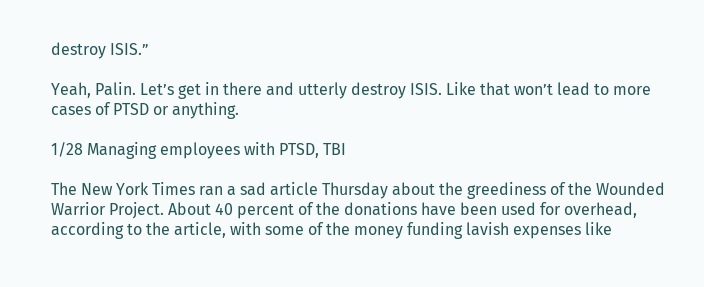destroy ISIS.”

Yeah, Palin. Let’s get in there and utterly destroy ISIS. Like that won’t lead to more cases of PTSD or anything.

1/28 Managing employees with PTSD, TBI

The New York Times ran a sad article Thursday about the greediness of the Wounded Warrior Project. About 40 percent of the donations have been used for overhead, according to the article, with some of the money funding lavish expenses like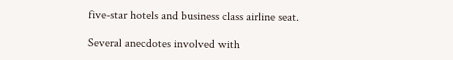five-star hotels and business class airline seat.

Several anecdotes involved with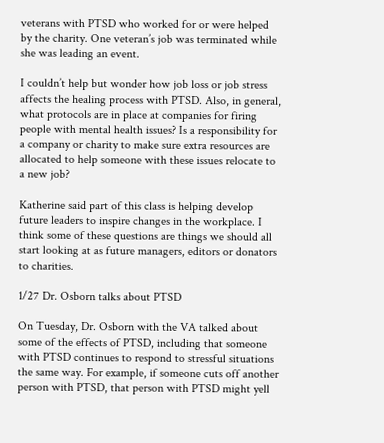veterans with PTSD who worked for or were helped by the charity. One veteran’s job was terminated while she was leading an event.

I couldn’t help but wonder how job loss or job stress affects the healing process with PTSD. Also, in general, what protocols are in place at companies for firing people with mental health issues? Is a responsibility for a company or charity to make sure extra resources are allocated to help someone with these issues relocate to a new job?

Katherine said part of this class is helping develop future leaders to inspire changes in the workplace. I think some of these questions are things we should all start looking at as future managers, editors or donators to charities.

1/27 Dr. Osborn talks about PTSD

On Tuesday, Dr. Osborn with the VA talked about some of the effects of PTSD, including that someone with PTSD continues to respond to stressful situations the same way. For example, if someone cuts off another person with PTSD, that person with PTSD might yell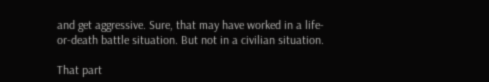and get aggressive. Sure, that may have worked in a life-or-death battle situation. But not in a civilian situation.

That part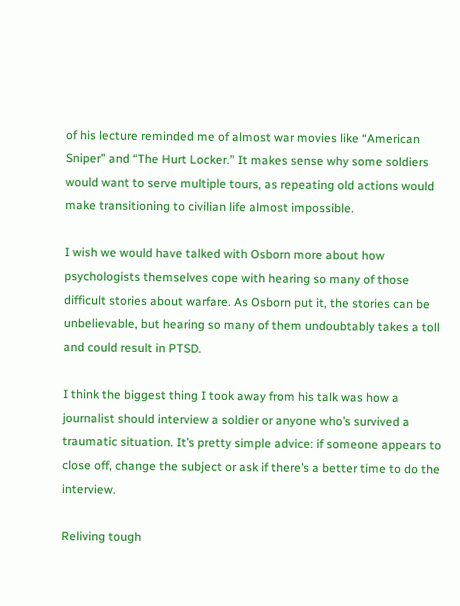of his lecture reminded me of almost war movies like “American Sniper” and “The Hurt Locker.” It makes sense why some soldiers would want to serve multiple tours, as repeating old actions would make transitioning to civilian life almost impossible.

I wish we would have talked with Osborn more about how psychologists themselves cope with hearing so many of those difficult stories about warfare. As Osborn put it, the stories can be unbelievable, but hearing so many of them undoubtably takes a toll and could result in PTSD.

I think the biggest thing I took away from his talk was how a journalist should interview a soldier or anyone who’s survived a traumatic situation. It’s pretty simple advice: if someone appears to close off, change the subject or ask if there’s a better time to do the interview.

Reliving tough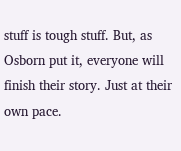stuff is tough stuff. But, as Osborn put it, everyone will finish their story. Just at their own pace.